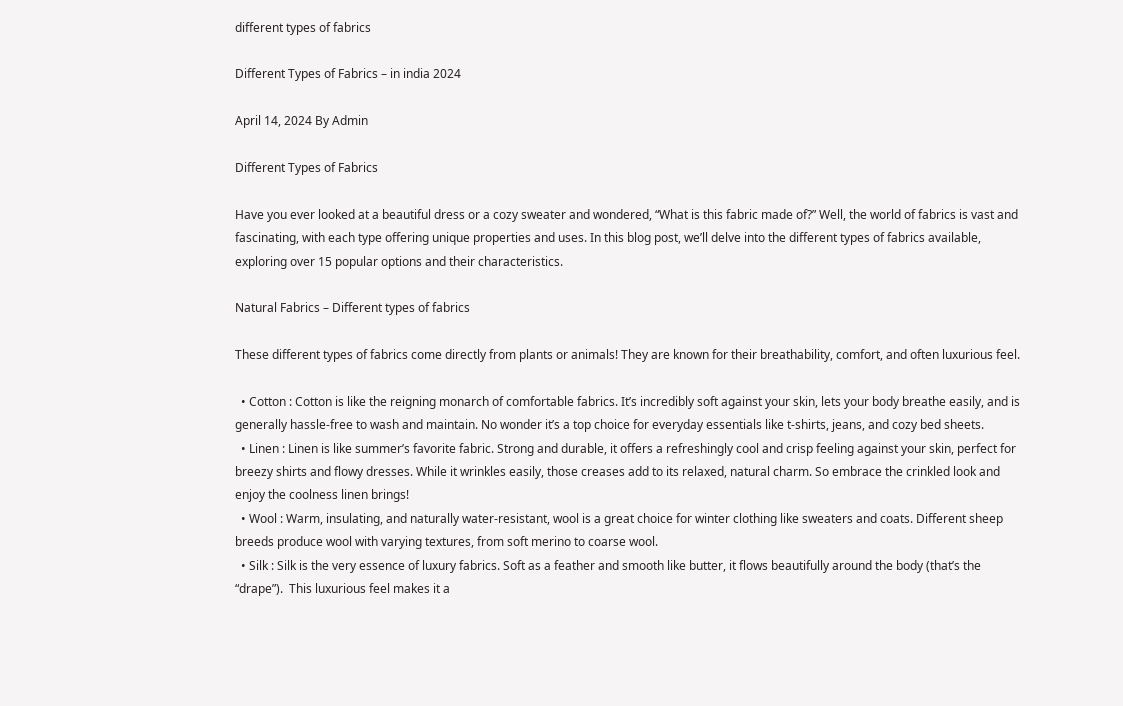different types of fabrics

Different Types of Fabrics – in india 2024

April 14, 2024 By Admin

Different Types of Fabrics

Have you ever looked at a beautiful dress or a cozy sweater and wondered, “What is this fabric made of?” Well, the world of fabrics is vast and fascinating, with each type offering unique properties and uses. In this blog post, we’ll delve into the different types of fabrics available, exploring over 15 popular options and their characteristics.

Natural Fabrics – Different types of fabrics

These different types of fabrics come directly from plants or animals! They are known for their breathability, comfort, and often luxurious feel.

  • Cotton : Cotton is like the reigning monarch of comfortable fabrics. It’s incredibly soft against your skin, lets your body breathe easily, and is generally hassle-free to wash and maintain. No wonder it’s a top choice for everyday essentials like t-shirts, jeans, and cozy bed sheets.
  • Linen : Linen is like summer’s favorite fabric. Strong and durable, it offers a refreshingly cool and crisp feeling against your skin, perfect for breezy shirts and flowy dresses. While it wrinkles easily, those creases add to its relaxed, natural charm. So embrace the crinkled look and enjoy the coolness linen brings!
  • Wool : Warm, insulating, and naturally water-resistant, wool is a great choice for winter clothing like sweaters and coats. Different sheep breeds produce wool with varying textures, from soft merino to coarse wool.
  • Silk : Silk is the very essence of luxury fabrics. Soft as a feather and smooth like butter, it flows beautifully around the body (that’s the “drape”).  This luxurious feel makes it a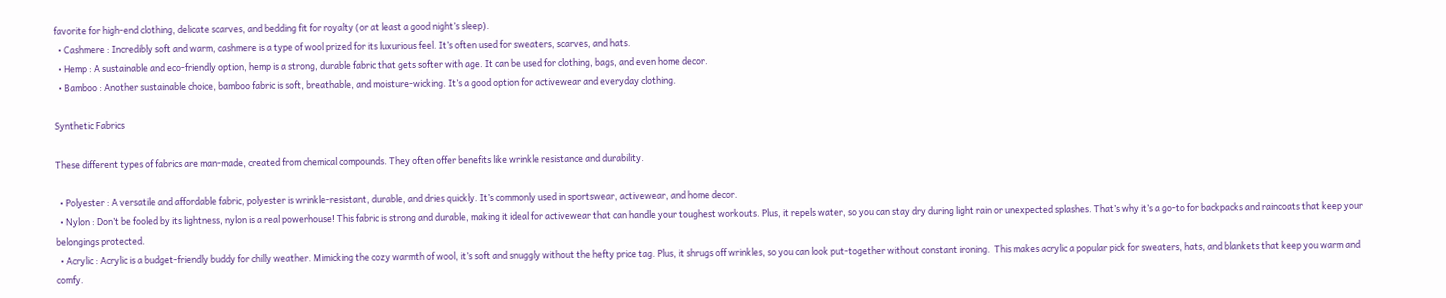favorite for high-end clothing, delicate scarves, and bedding fit for royalty (or at least a good night’s sleep).
  • Cashmere : Incredibly soft and warm, cashmere is a type of wool prized for its luxurious feel. It’s often used for sweaters, scarves, and hats.
  • Hemp : A sustainable and eco-friendly option, hemp is a strong, durable fabric that gets softer with age. It can be used for clothing, bags, and even home decor.
  • Bamboo : Another sustainable choice, bamboo fabric is soft, breathable, and moisture-wicking. It’s a good option for activewear and everyday clothing.

Synthetic Fabrics

These different types of fabrics are man-made, created from chemical compounds. They often offer benefits like wrinkle resistance and durability.

  • Polyester : A versatile and affordable fabric, polyester is wrinkle-resistant, durable, and dries quickly. It’s commonly used in sportswear, activewear, and home decor.
  • Nylon : Don’t be fooled by its lightness, nylon is a real powerhouse! This fabric is strong and durable, making it ideal for activewear that can handle your toughest workouts. Plus, it repels water, so you can stay dry during light rain or unexpected splashes. That’s why it’s a go-to for backpacks and raincoats that keep your belongings protected.
  • Acrylic : Acrylic is a budget-friendly buddy for chilly weather. Mimicking the cozy warmth of wool, it’s soft and snuggly without the hefty price tag. Plus, it shrugs off wrinkles, so you can look put-together without constant ironing.  This makes acrylic a popular pick for sweaters, hats, and blankets that keep you warm and comfy.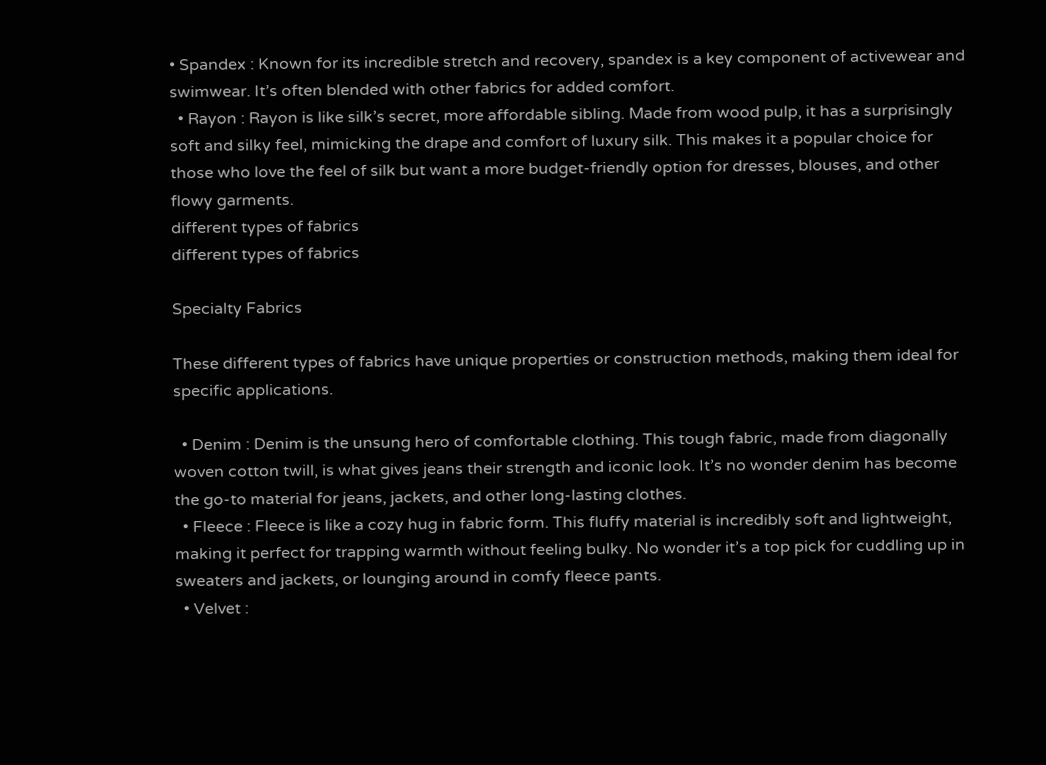• Spandex : Known for its incredible stretch and recovery, spandex is a key component of activewear and swimwear. It’s often blended with other fabrics for added comfort.
  • Rayon : Rayon is like silk’s secret, more affordable sibling. Made from wood pulp, it has a surprisingly soft and silky feel, mimicking the drape and comfort of luxury silk. This makes it a popular choice for those who love the feel of silk but want a more budget-friendly option for dresses, blouses, and other flowy garments.
different types of fabrics
different types of fabrics

Specialty Fabrics

These different types of fabrics have unique properties or construction methods, making them ideal for specific applications.

  • Denim : Denim is the unsung hero of comfortable clothing. This tough fabric, made from diagonally woven cotton twill, is what gives jeans their strength and iconic look. It’s no wonder denim has become the go-to material for jeans, jackets, and other long-lasting clothes.
  • Fleece : Fleece is like a cozy hug in fabric form. This fluffy material is incredibly soft and lightweight, making it perfect for trapping warmth without feeling bulky. No wonder it’s a top pick for cuddling up in sweaters and jackets, or lounging around in comfy fleece pants.
  • Velvet :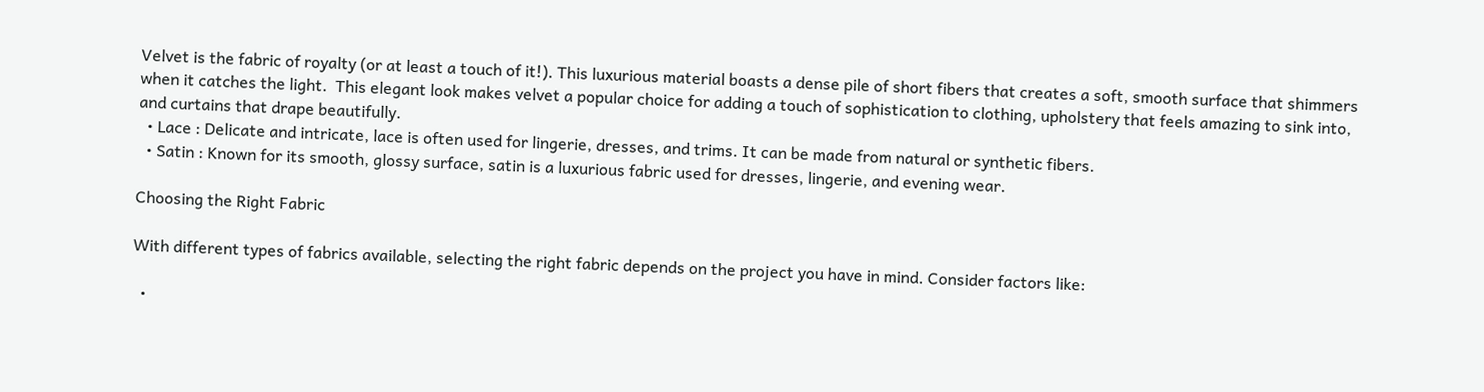Velvet is the fabric of royalty (or at least a touch of it!). This luxurious material boasts a dense pile of short fibers that creates a soft, smooth surface that shimmers when it catches the light.  This elegant look makes velvet a popular choice for adding a touch of sophistication to clothing, upholstery that feels amazing to sink into, and curtains that drape beautifully.
  • Lace : Delicate and intricate, lace is often used for lingerie, dresses, and trims. It can be made from natural or synthetic fibers.
  • Satin : Known for its smooth, glossy surface, satin is a luxurious fabric used for dresses, lingerie, and evening wear.

Choosing the Right Fabric

With different types of fabrics available, selecting the right fabric depends on the project you have in mind. Consider factors like:

  •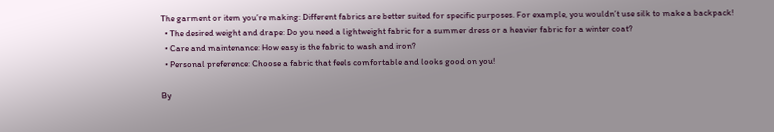The garment or item you’re making: Different fabrics are better suited for specific purposes. For example, you wouldn’t use silk to make a backpack!
  • The desired weight and drape: Do you need a lightweight fabric for a summer dress or a heavier fabric for a winter coat?
  • Care and maintenance: How easy is the fabric to wash and iron?
  • Personal preference: Choose a fabric that feels comfortable and looks good on you!

By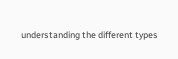understanding the different types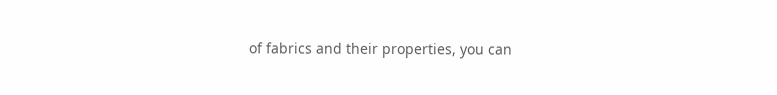of fabrics and their properties, you can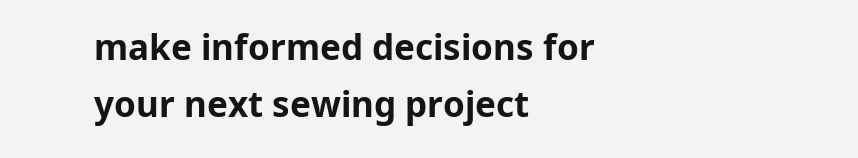make informed decisions for your next sewing project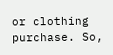or clothing purchase. So,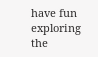have fun exploring the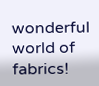wonderful world of fabrics!